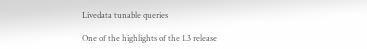Livedata tunable queries

One of the highlights of the 1.3 release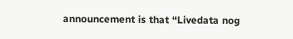announcement is that “Livedata nog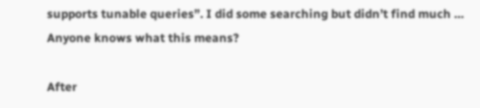supports tunable queries”. I did some searching but didn’t find much … Anyone knows what this means?

After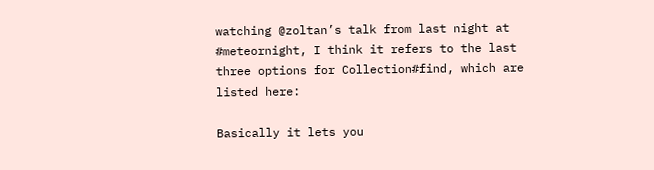watching @zoltan’s talk from last night at #meteornight, I think it refers to the last three options for Collection#find, which are listed here:

Basically it lets you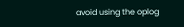avoid using the oplog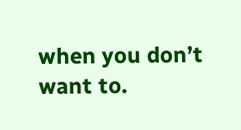when you don’t want to.